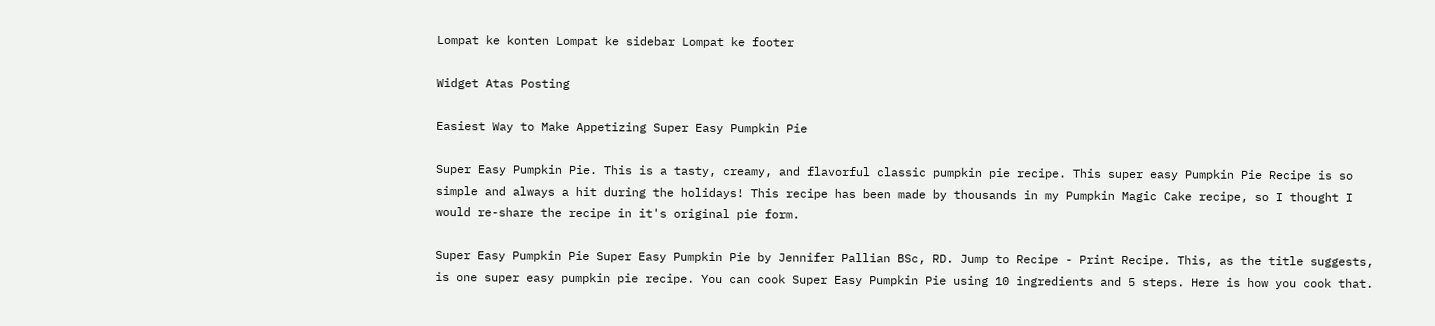Lompat ke konten Lompat ke sidebar Lompat ke footer

Widget Atas Posting

Easiest Way to Make Appetizing Super Easy Pumpkin Pie

Super Easy Pumpkin Pie. This is a tasty, creamy, and flavorful classic pumpkin pie recipe. This super easy Pumpkin Pie Recipe is so simple and always a hit during the holidays! This recipe has been made by thousands in my Pumpkin Magic Cake recipe, so I thought I would re-share the recipe in it's original pie form.

Super Easy Pumpkin Pie Super Easy Pumpkin Pie by Jennifer Pallian BSc, RD. Jump to Recipe - Print Recipe. This, as the title suggests, is one super easy pumpkin pie recipe. You can cook Super Easy Pumpkin Pie using 10 ingredients and 5 steps. Here is how you cook that.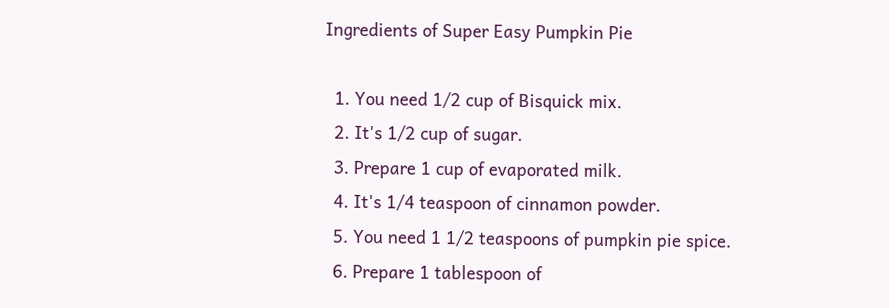Ingredients of Super Easy Pumpkin Pie

  1. You need 1/2 cup of Bisquick mix.
  2. It's 1/2 cup of sugar.
  3. Prepare 1 cup of evaporated milk.
  4. It's 1/4 teaspoon of cinnamon powder.
  5. You need 1 1/2 teaspoons of pumpkin pie spice.
  6. Prepare 1 tablespoon of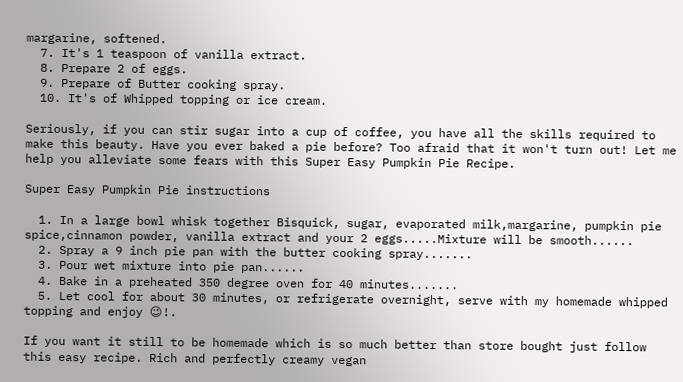margarine, softened.
  7. It's 1 teaspoon of vanilla extract.
  8. Prepare 2 of eggs.
  9. Prepare of Butter cooking spray.
  10. It's of Whipped topping or ice cream.

Seriously, if you can stir sugar into a cup of coffee, you have all the skills required to make this beauty. Have you ever baked a pie before? Too afraid that it won't turn out! Let me help you alleviate some fears with this Super Easy Pumpkin Pie Recipe.

Super Easy Pumpkin Pie instructions

  1. In a large bowl whisk together Bisquick, sugar, evaporated milk,margarine, pumpkin pie spice,cinnamon powder, vanilla extract and your 2 eggs.....Mixture will be smooth......
  2. Spray a 9 inch pie pan with the butter cooking spray.......
  3. Pour wet mixture into pie pan......
  4. Bake in a preheated 350 degree oven for 40 minutes.......
  5. Let cool for about 30 minutes, or refrigerate overnight, serve with my homemade whipped topping and enjoy 😉!.

If you want it still to be homemade which is so much better than store bought just follow this easy recipe. Rich and perfectly creamy vegan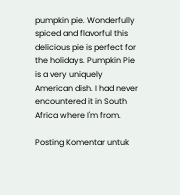pumpkin pie. Wonderfully spiced and flavorful this delicious pie is perfect for the holidays. Pumpkin Pie is a very uniquely American dish. I had never encountered it in South Africa where I'm from.

Posting Komentar untuk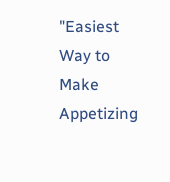"Easiest Way to Make Appetizing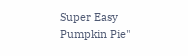Super Easy Pumpkin Pie"